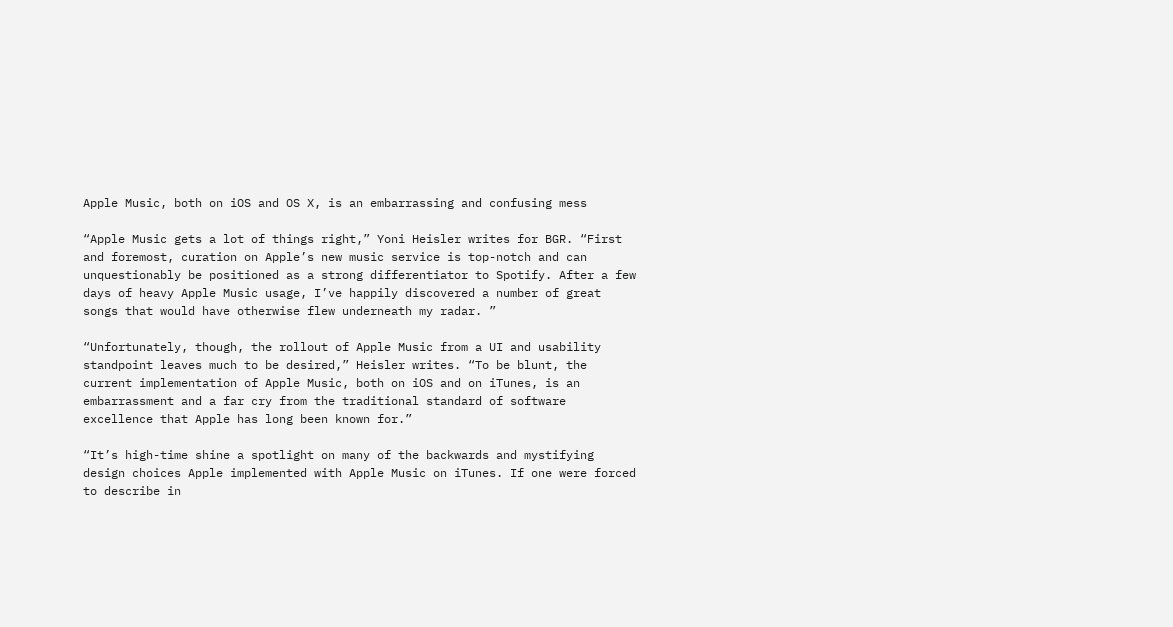Apple Music, both on iOS and OS X, is an embarrassing and confusing mess

“Apple Music gets a lot of things right,” Yoni Heisler writes for BGR. “First and foremost, curation on Apple’s new music service is top-notch and can unquestionably be positioned as a strong differentiator to Spotify. After a few days of heavy Apple Music usage, I’ve happily discovered a number of great songs that would have otherwise flew underneath my radar. ”

“Unfortunately, though, the rollout of Apple Music from a UI and usability standpoint leaves much to be desired,” Heisler writes. “To be blunt, the current implementation of Apple Music, both on iOS and on iTunes, is an embarrassment and a far cry from the traditional standard of software excellence that Apple has long been known for.”

“It’s high-time shine a spotlight on many of the backwards and mystifying design choices Apple implemented with Apple Music on iTunes. If one were forced to describe in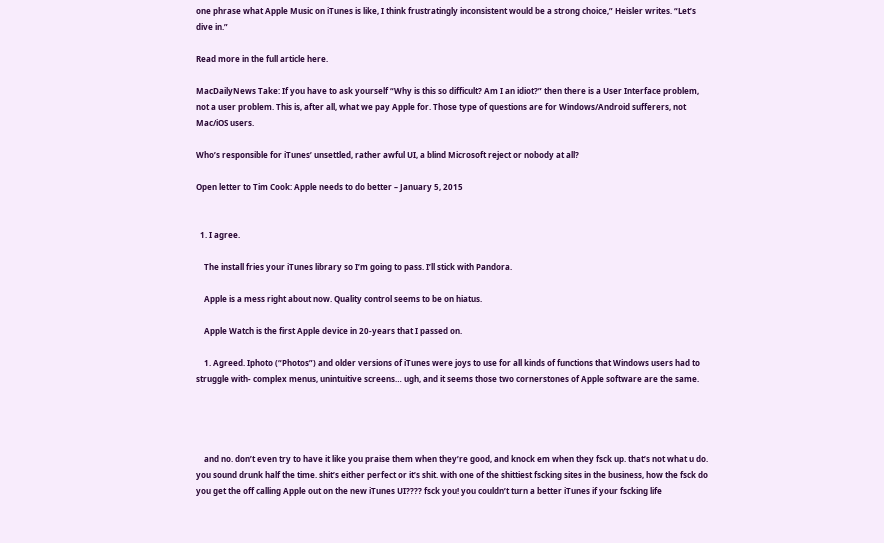one phrase what Apple Music on iTunes is like, I think frustratingly inconsistent would be a strong choice,” Heisler writes. “Let’s dive in.”

Read more in the full article here.

MacDailyNews Take: If you have to ask yourself “Why is this so difficult? Am I an idiot?” then there is a User Interface problem, not a user problem. This is, after all, what we pay Apple for. Those type of questions are for Windows/Android sufferers, not Mac/iOS users.

Who’s responsible for iTunes’ unsettled, rather awful UI, a blind Microsoft reject or nobody at all?

Open letter to Tim Cook: Apple needs to do better – January 5, 2015


  1. I agree.

    The install fries your iTunes library so I’m going to pass. I’ll stick with Pandora.

    Apple is a mess right about now. Quality control seems to be on hiatus.

    Apple Watch is the first Apple device in 20-years that I passed on.

    1. Agreed. Iphoto (“Photos”) and older versions of iTunes were joys to use for all kinds of functions that Windows users had to struggle with- complex menus, unintuitive screens… ugh, and it seems those two cornerstones of Apple software are the same.




    and no. don’t even try to have it like you praise them when they’re good, and knock em when they fsck up. that’s not what u do. you sound drunk half the time. shit’s either perfect or it’s shit. with one of the shittiest fscking sites in the business, how the fsck do you get the off calling Apple out on the new iTunes UI???? fsck you! you couldn’t turn a better iTunes if your fscking life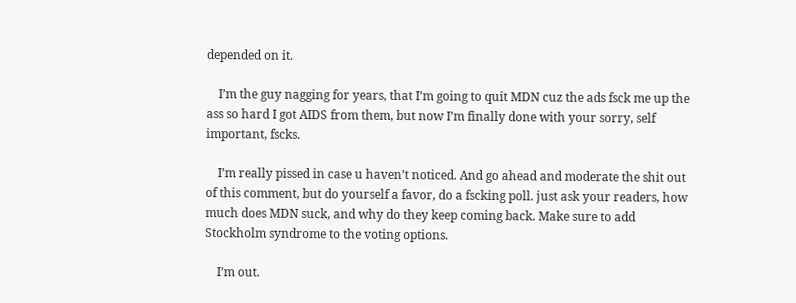depended on it.

    I’m the guy nagging for years, that I’m going to quit MDN cuz the ads fsck me up the ass so hard I got AIDS from them, but now I’m finally done with your sorry, self important, fscks.

    I’m really pissed in case u haven’t noticed. And go ahead and moderate the shit out of this comment, but do yourself a favor, do a fscking poll. just ask your readers, how much does MDN suck, and why do they keep coming back. Make sure to add Stockholm syndrome to the voting options.

    I’m out.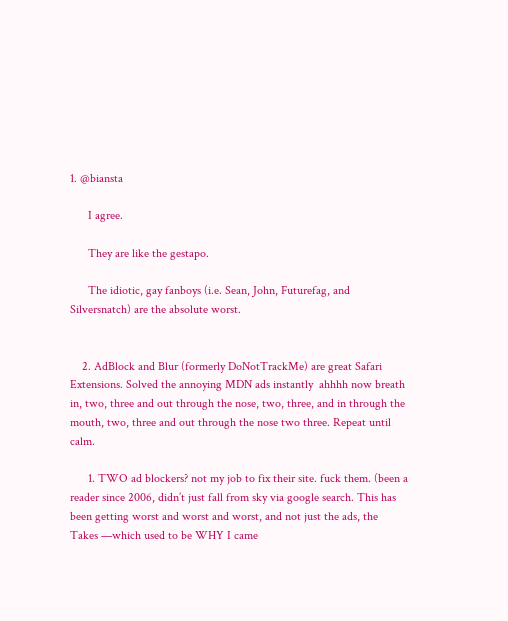1. @biansta

      I agree.

      They are like the gestapo.

      The idiotic, gay fanboys (i.e. Sean, John, Futurefag, and Silversnatch) are the absolute worst.


    2. AdBlock and Blur (formerly DoNotTrackMe) are great Safari Extensions. Solved the annoying MDN ads instantly  ahhhh now breath in, two, three and out through the nose, two, three, and in through the mouth, two, three and out through the nose two three. Repeat until calm.

      1. TWO ad blockers? not my job to fix their site. fuck them. (been a reader since 2006, didn’t just fall from sky via google search. This has been getting worst and worst and worst, and not just the ads, the Takes —which used to be WHY I came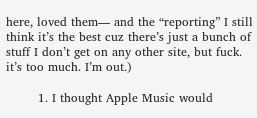here, loved them— and the “reporting” I still think it’s the best cuz there’s just a bunch of stuff I don’t get on any other site, but fuck. it’s too much. I’m out.)

        1. I thought Apple Music would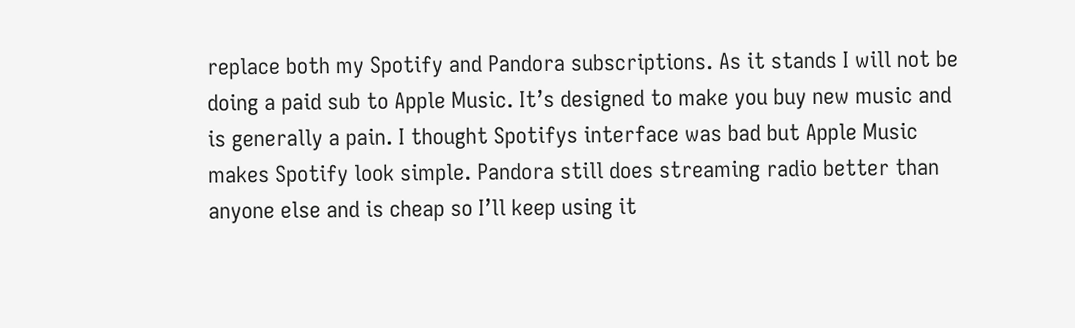replace both my Spotify and Pandora subscriptions. As it stands I will not be doing a paid sub to Apple Music. It’s designed to make you buy new music and is generally a pain. I thought Spotifys interface was bad but Apple Music makes Spotify look simple. Pandora still does streaming radio better than anyone else and is cheap so I’ll keep using it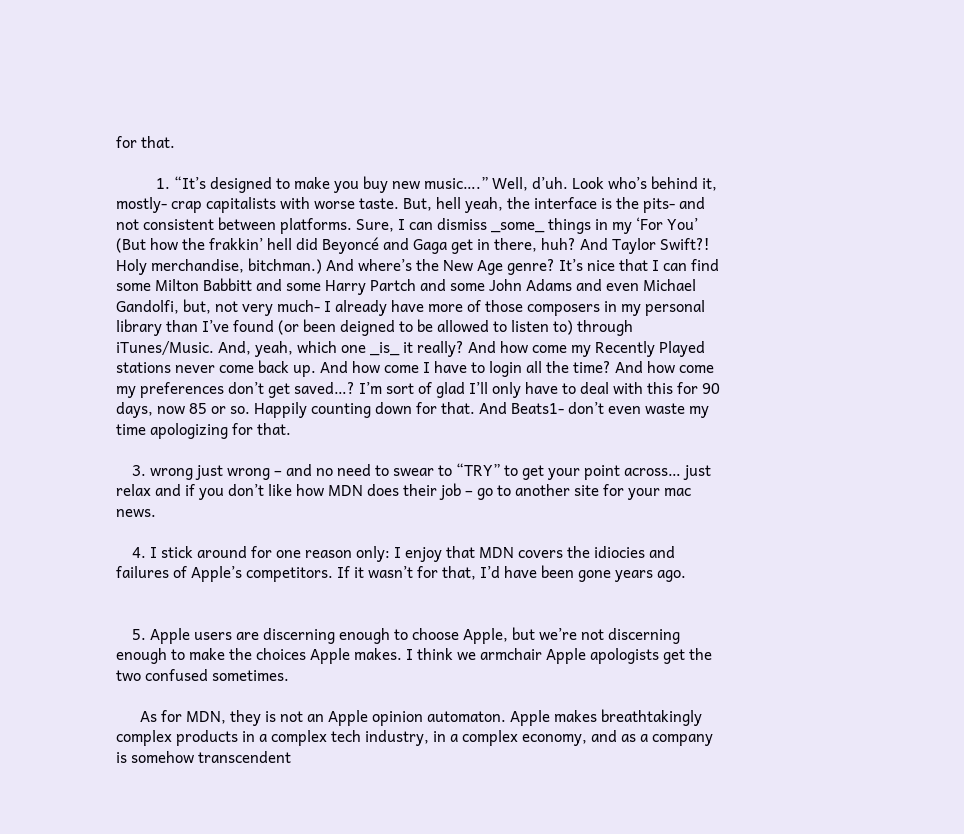for that.

          1. “It’s designed to make you buy new music….” Well, d’uh. Look who’s behind it, mostly- crap capitalists with worse taste. But, hell yeah, the interface is the pits- and not consistent between platforms. Sure, I can dismiss _some_ things in my ‘For You’ (But how the frakkin’ hell did Beyoncé and Gaga get in there, huh? And Taylor Swift?! Holy merchandise, bitchman.) And where’s the New Age genre? It’s nice that I can find some Milton Babbitt and some Harry Partch and some John Adams and even Michael Gandolfi, but, not very much- I already have more of those composers in my personal library than I’ve found (or been deigned to be allowed to listen to) through iTunes/Music. And, yeah, which one _is_ it really? And how come my Recently Played stations never come back up. And how come I have to login all the time? And how come my preferences don’t get saved…? I’m sort of glad I’ll only have to deal with this for 90 days, now 85 or so. Happily counting down for that. And Beats1- don’t even waste my time apologizing for that.

    3. wrong just wrong – and no need to swear to “TRY” to get your point across… just relax and if you don’t like how MDN does their job – go to another site for your mac news.

    4. I stick around for one reason only: I enjoy that MDN covers the idiocies and failures of Apple’s competitors. If it wasn’t for that, I’d have been gone years ago.


    5. Apple users are discerning enough to choose Apple, but we’re not discerning enough to make the choices Apple makes. I think we armchair Apple apologists get the two confused sometimes.

      As for MDN, they is not an Apple opinion automaton. Apple makes breathtakingly complex products in a complex tech industry, in a complex economy, and as a company is somehow transcendent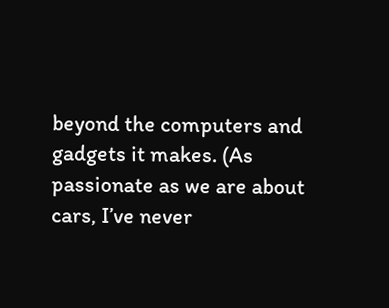beyond the computers and gadgets it makes. (As passionate as we are about cars, I’ve never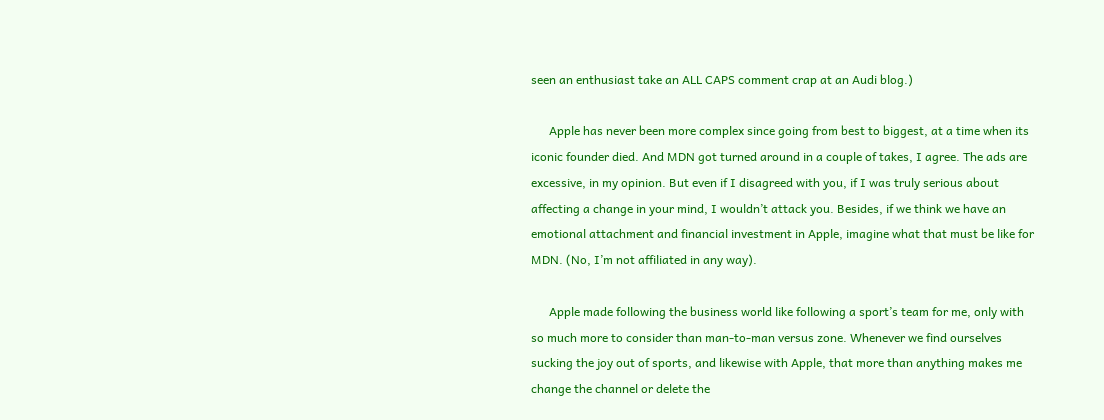seen an enthusiast take an ALL CAPS comment crap at an Audi blog.)

      Apple has never been more complex since going from best to biggest, at a time when its iconic founder died. And MDN got turned around in a couple of takes, I agree. The ads are excessive, in my opinion. But even if I disagreed with you, if I was truly serious about affecting a change in your mind, I wouldn’t attack you. Besides, if we think we have an emotional attachment and financial investment in Apple, imagine what that must be like for MDN. (No, I’m not affiliated in any way).

      Apple made following the business world like following a sport’s team for me, only with so much more to consider than man-to-man versus zone. Whenever we find ourselves sucking the joy out of sports, and likewise with Apple, that more than anything makes me change the channel or delete the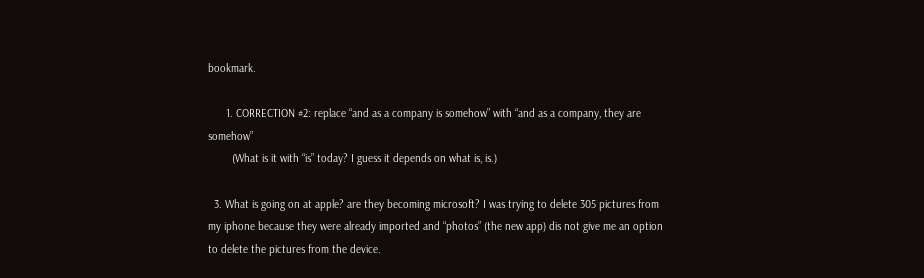bookmark.

      1. CORRECTION #2: replace “and as a company is somehow” with “and as a company, they are somehow”
        (What is it with “is” today? I guess it depends on what is, is.)

  3. What is going on at apple? are they becoming microsoft? I was trying to delete 305 pictures from my iphone because they were already imported and “photos” (the new app) dis not give me an option to delete the pictures from the device.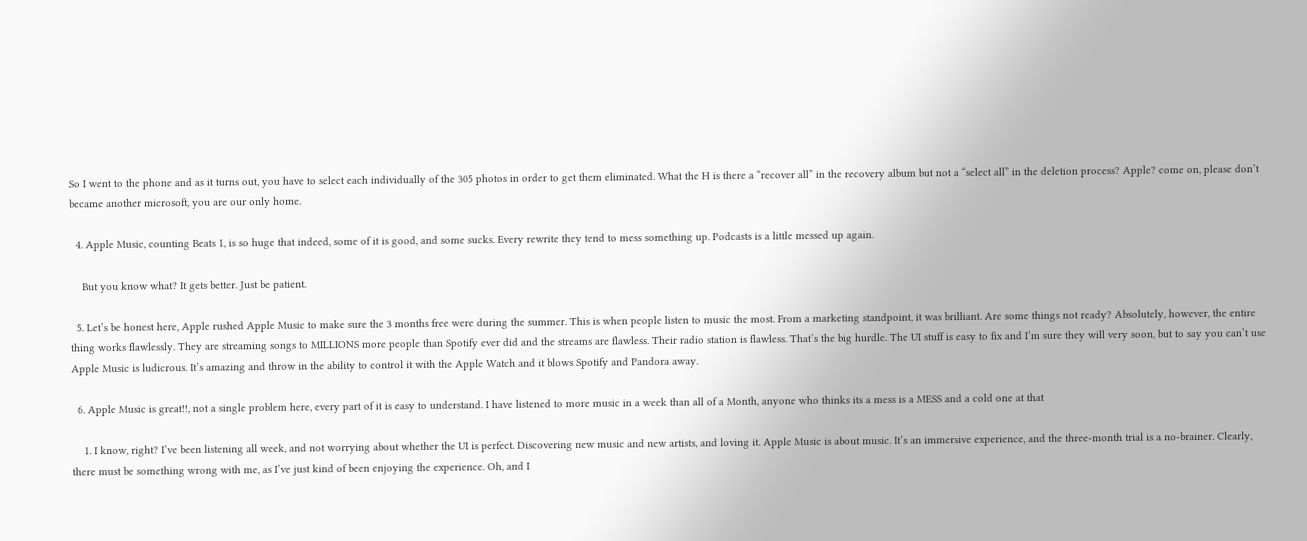So I went to the phone and as it turns out, you have to select each individually of the 305 photos in order to get them eliminated. What the H is there a “recover all” in the recovery album but not a “select all” in the deletion process? Apple? come on, please don’t became another microsoft, you are our only home.

  4. Apple Music, counting Beats 1, is so huge that indeed, some of it is good, and some sucks. Every rewrite they tend to mess something up. Podcasts is a little messed up again.

    But you know what? It gets better. Just be patient.

  5. Let’s be honest here, Apple rushed Apple Music to make sure the 3 months free were during the summer. This is when people listen to music the most. From a marketing standpoint, it was brilliant. Are some things not ready? Absolutely, however, the entire thing works flawlessly. They are streaming songs to MILLIONS more people than Spotify ever did and the streams are flawless. Their radio station is flawless. That’s the big hurdle. The UI stuff is easy to fix and I’m sure they will very soon, but to say you can’t use Apple Music is ludicrous. It’s amazing and throw in the ability to control it with the Apple Watch and it blows Spotify and Pandora away.

  6. Apple Music is great!!, not a single problem here, every part of it is easy to understand. I have listened to more music in a week than all of a Month, anyone who thinks its a mess is a MESS and a cold one at that

    1. I know, right? I’ve been listening all week, and not worrying about whether the UI is perfect. Discovering new music and new artists, and loving it. Apple Music is about music. It’s an immersive experience, and the three-month trial is a no-brainer. Clearly, there must be something wrong with me, as I’ve just kind of been enjoying the experience. Oh, and I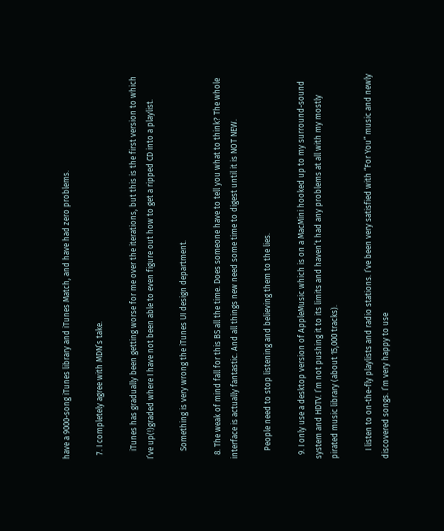have a 9000-song iTunes library and iTunes Match, and have had zero problems.

  7. I completely agree with MDN’s take.

    iTunes has gradually been getting worse for me over the iterations, but this is the first version to which I’ve up(!)graded where I have not been able to even figure out how to get a ripped CD into a playlist.

    Something is very wrong the iTunes UI design department.

  8. The weak of mind fall for this BS all the time. Does someone have to tell you what to think? The whole interface is actually fantastic. And all things new need some time to digest until it is NOT NEW.

    People need to stop listening and believing them to the lies.

  9. I only use a desktop version of AppleMusic which is on a MacMini hooked up to my surround-sound system and HDTV. I’m not pushing it to its limits and haven’t had any problems at all with my mostly pirated music library (about 15,000 tracks).

    I listen to on-the-fly playlists and radio stations. I’ve been very satisfied with “For You” music and newly discovered songs. I’m very happy to use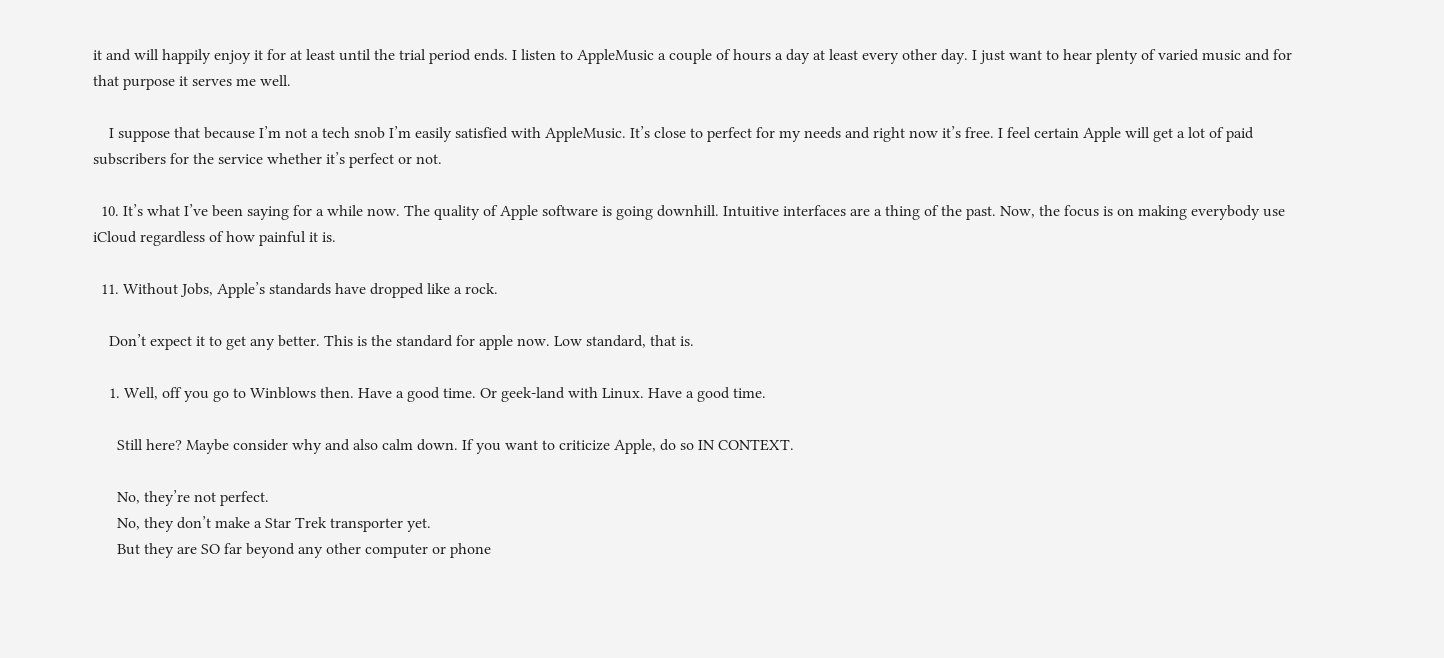it and will happily enjoy it for at least until the trial period ends. I listen to AppleMusic a couple of hours a day at least every other day. I just want to hear plenty of varied music and for that purpose it serves me well.

    I suppose that because I’m not a tech snob I’m easily satisfied with AppleMusic. It’s close to perfect for my needs and right now it’s free. I feel certain Apple will get a lot of paid subscribers for the service whether it’s perfect or not.

  10. It’s what I’ve been saying for a while now. The quality of Apple software is going downhill. Intuitive interfaces are a thing of the past. Now, the focus is on making everybody use iCloud regardless of how painful it is.

  11. Without Jobs, Apple’s standards have dropped like a rock.

    Don’t expect it to get any better. This is the standard for apple now. Low standard, that is.

    1. Well, off you go to Winblows then. Have a good time. Or geek-land with Linux. Have a good time.

      Still here? Maybe consider why and also calm down. If you want to criticize Apple, do so IN CONTEXT.

      No, they’re not perfect.
      No, they don’t make a Star Trek transporter yet.
      But they are SO far beyond any other computer or phone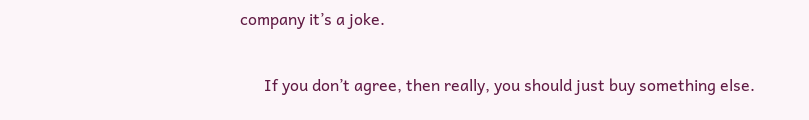company it’s a joke.

      If you don’t agree, then really, you should just buy something else.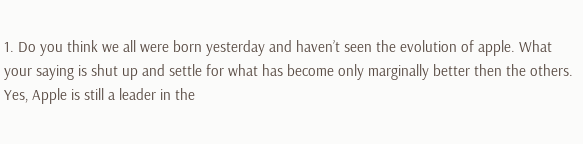1. Do you think we all were born yesterday and haven’t seen the evolution of apple. What your saying is shut up and settle for what has become only marginally better then the others. Yes, Apple is still a leader in the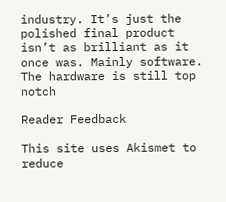industry. It’s just the polished final product isn’t as brilliant as it once was. Mainly software. The hardware is still top notch

Reader Feedback

This site uses Akismet to reduce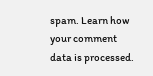spam. Learn how your comment data is processed.